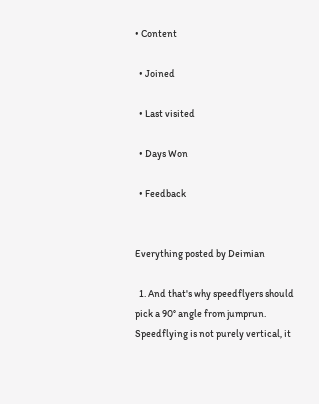• Content

  • Joined

  • Last visited

  • Days Won

  • Feedback


Everything posted by Deimian

  1. And that's why speedflyers should pick a 90° angle from jumprun. Speedflying is not purely vertical, it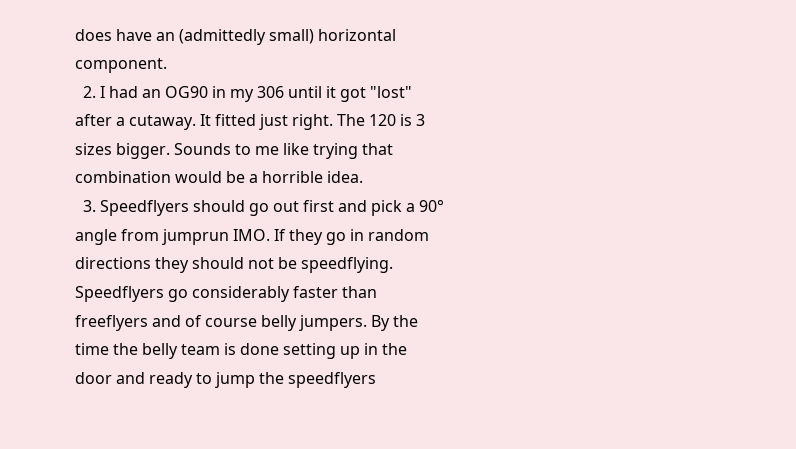does have an (admittedly small) horizontal component.
  2. I had an OG90 in my 306 until it got "lost" after a cutaway. It fitted just right. The 120 is 3 sizes bigger. Sounds to me like trying that combination would be a horrible idea.
  3. Speedflyers should go out first and pick a 90° angle from jumprun IMO. If they go in random directions they should not be speedflying. Speedflyers go considerably faster than freeflyers and of course belly jumpers. By the time the belly team is done setting up in the door and ready to jump the speedflyers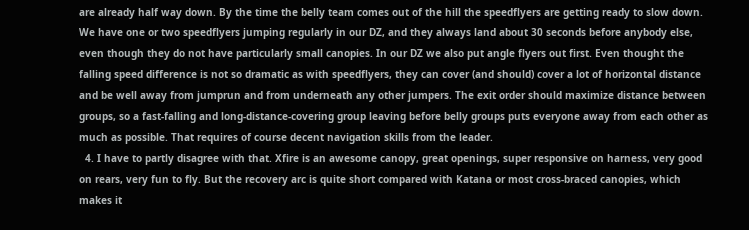are already half way down. By the time the belly team comes out of the hill the speedflyers are getting ready to slow down. We have one or two speedflyers jumping regularly in our DZ, and they always land about 30 seconds before anybody else, even though they do not have particularly small canopies. In our DZ we also put angle flyers out first. Even thought the falling speed difference is not so dramatic as with speedflyers, they can cover (and should) cover a lot of horizontal distance and be well away from jumprun and from underneath any other jumpers. The exit order should maximize distance between groups, so a fast-falling and long-distance-covering group leaving before belly groups puts everyone away from each other as much as possible. That requires of course decent navigation skills from the leader.
  4. I have to partly disagree with that. Xfire is an awesome canopy, great openings, super responsive on harness, very good on rears, very fun to fly. But the recovery arc is quite short compared with Katana or most cross-braced canopies, which makes it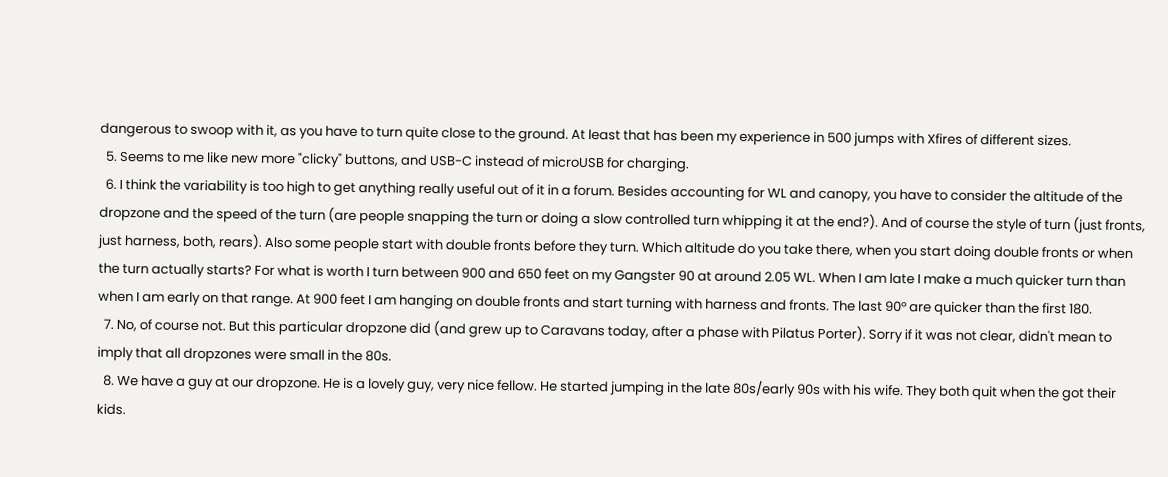dangerous to swoop with it, as you have to turn quite close to the ground. At least that has been my experience in 500 jumps with Xfires of different sizes.
  5. Seems to me like new more "clicky" buttons, and USB-C instead of microUSB for charging.
  6. I think the variability is too high to get anything really useful out of it in a forum. Besides accounting for WL and canopy, you have to consider the altitude of the dropzone and the speed of the turn (are people snapping the turn or doing a slow controlled turn whipping it at the end?). And of course the style of turn (just fronts, just harness, both, rears). Also some people start with double fronts before they turn. Which altitude do you take there, when you start doing double fronts or when the turn actually starts? For what is worth I turn between 900 and 650 feet on my Gangster 90 at around 2.05 WL. When I am late I make a much quicker turn than when I am early on that range. At 900 feet I am hanging on double fronts and start turning with harness and fronts. The last 90° are quicker than the first 180.
  7. No, of course not. But this particular dropzone did (and grew up to Caravans today, after a phase with Pilatus Porter). Sorry if it was not clear, didn't mean to imply that all dropzones were small in the 80s.
  8. We have a guy at our dropzone. He is a lovely guy, very nice fellow. He started jumping in the late 80s/early 90s with his wife. They both quit when the got their kids.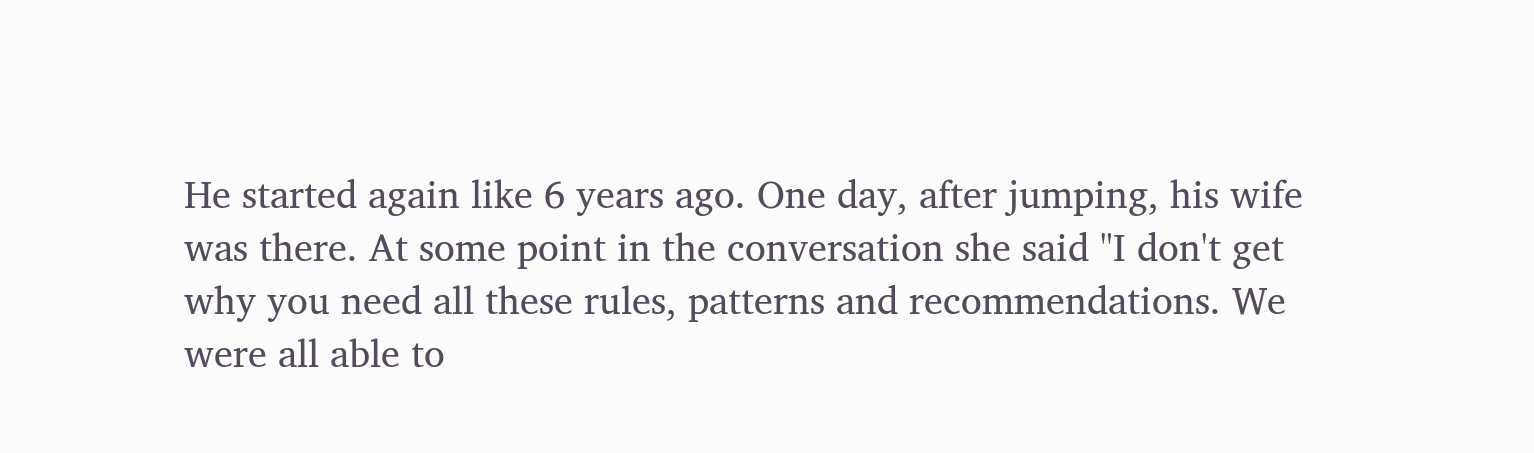He started again like 6 years ago. One day, after jumping, his wife was there. At some point in the conversation she said "I don't get why you need all these rules, patterns and recommendations. We were all able to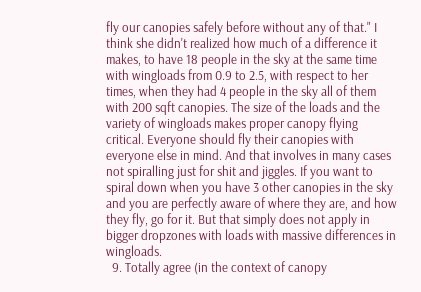fly our canopies safely before without any of that." I think she didn't realized how much of a difference it makes, to have 18 people in the sky at the same time with wingloads from 0.9 to 2.5, with respect to her times, when they had 4 people in the sky all of them with 200 sqft canopies. The size of the loads and the variety of wingloads makes proper canopy flying critical. Everyone should fly their canopies with everyone else in mind. And that involves in many cases not spiralling just for shit and jiggles. If you want to spiral down when you have 3 other canopies in the sky and you are perfectly aware of where they are, and how they fly, go for it. But that simply does not apply in bigger dropzones with loads with massive differences in wingloads.
  9. Totally agree (in the context of canopy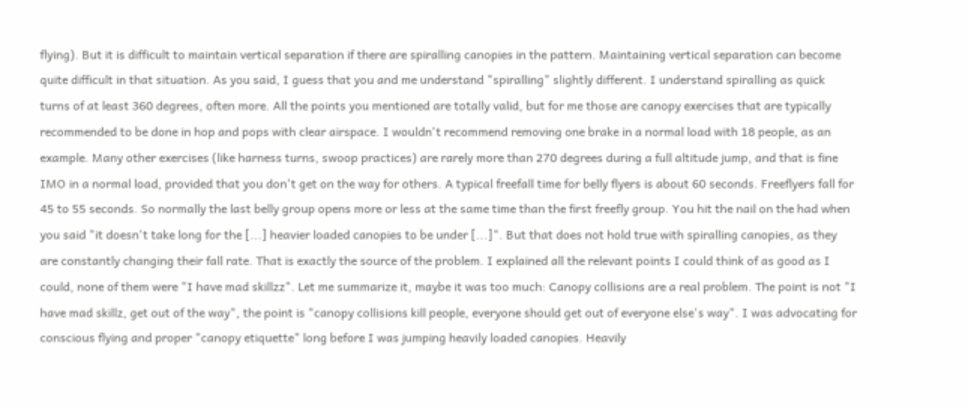flying). But it is difficult to maintain vertical separation if there are spiralling canopies in the pattern. Maintaining vertical separation can become quite difficult in that situation. As you said, I guess that you and me understand "spiralling" slightly different. I understand spiralling as quick turns of at least 360 degrees, often more. All the points you mentioned are totally valid, but for me those are canopy exercises that are typically recommended to be done in hop and pops with clear airspace. I wouldn't recommend removing one brake in a normal load with 18 people, as an example. Many other exercises (like harness turns, swoop practices) are rarely more than 270 degrees during a full altitude jump, and that is fine IMO in a normal load, provided that you don't get on the way for others. A typical freefall time for belly flyers is about 60 seconds. Freeflyers fall for 45 to 55 seconds. So normally the last belly group opens more or less at the same time than the first freefly group. You hit the nail on the had when you said "it doesn't take long for the [...] heavier loaded canopies to be under [...]". But that does not hold true with spiralling canopies, as they are constantly changing their fall rate. That is exactly the source of the problem. I explained all the relevant points I could think of as good as I could, none of them were "I have mad skillzz". Let me summarize it, maybe it was too much: Canopy collisions are a real problem. The point is not "I have mad skillz, get out of the way", the point is "canopy collisions kill people, everyone should get out of everyone else's way". I was advocating for conscious flying and proper "canopy etiquette" long before I was jumping heavily loaded canopies. Heavily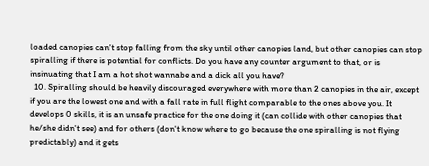loaded canopies can't stop falling from the sky until other canopies land, but other canopies can stop spiralling if there is potential for conflicts. Do you have any counter argument to that, or is insinuating that I am a hot shot wannabe and a dick all you have?
  10. Spiralling should be heavily discouraged everywhere with more than 2 canopies in the air, except if you are the lowest one and with a fall rate in full flight comparable to the ones above you. It develops 0 skills, it is an unsafe practice for the one doing it (can collide with other canopies that he/she didn't see) and for others (don't know where to go because the one spiralling is not flying predictably) and it gets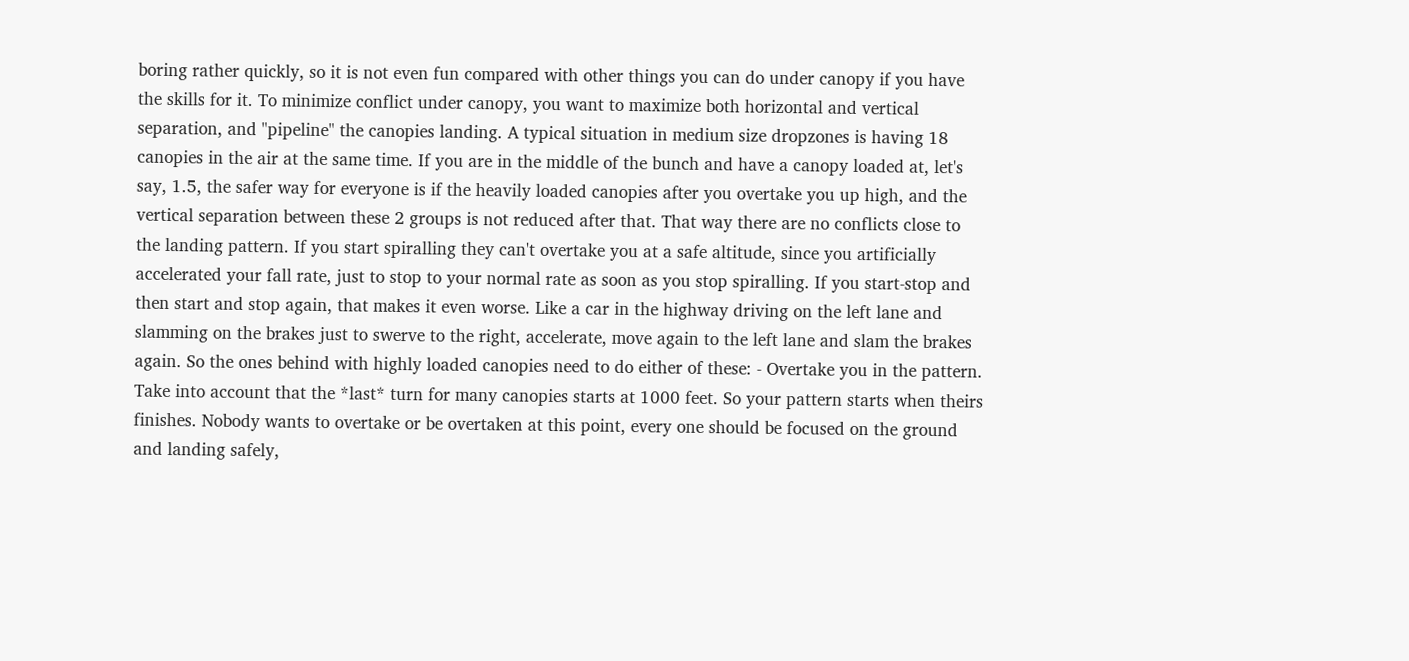boring rather quickly, so it is not even fun compared with other things you can do under canopy if you have the skills for it. To minimize conflict under canopy, you want to maximize both horizontal and vertical separation, and "pipeline" the canopies landing. A typical situation in medium size dropzones is having 18 canopies in the air at the same time. If you are in the middle of the bunch and have a canopy loaded at, let's say, 1.5, the safer way for everyone is if the heavily loaded canopies after you overtake you up high, and the vertical separation between these 2 groups is not reduced after that. That way there are no conflicts close to the landing pattern. If you start spiralling they can't overtake you at a safe altitude, since you artificially accelerated your fall rate, just to stop to your normal rate as soon as you stop spiralling. If you start-stop and then start and stop again, that makes it even worse. Like a car in the highway driving on the left lane and slamming on the brakes just to swerve to the right, accelerate, move again to the left lane and slam the brakes again. So the ones behind with highly loaded canopies need to do either of these: - Overtake you in the pattern. Take into account that the *last* turn for many canopies starts at 1000 feet. So your pattern starts when theirs finishes. Nobody wants to overtake or be overtaken at this point, every one should be focused on the ground and landing safely,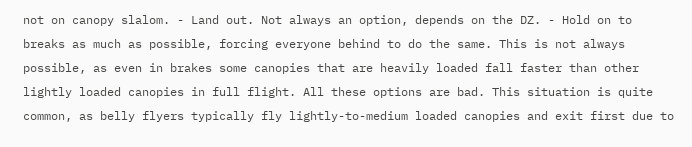not on canopy slalom. - Land out. Not always an option, depends on the DZ. - Hold on to breaks as much as possible, forcing everyone behind to do the same. This is not always possible, as even in brakes some canopies that are heavily loaded fall faster than other lightly loaded canopies in full flight. All these options are bad. This situation is quite common, as belly flyers typically fly lightly-to-medium loaded canopies and exit first due to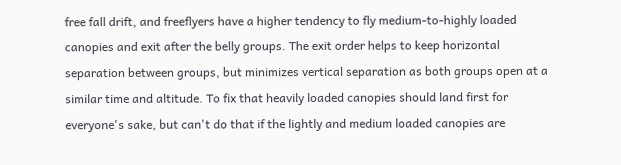free fall drift, and freeflyers have a higher tendency to fly medium-to-highly loaded canopies and exit after the belly groups. The exit order helps to keep horizontal separation between groups, but minimizes vertical separation as both groups open at a similar time and altitude. To fix that heavily loaded canopies should land first for everyone's sake, but can't do that if the lightly and medium loaded canopies are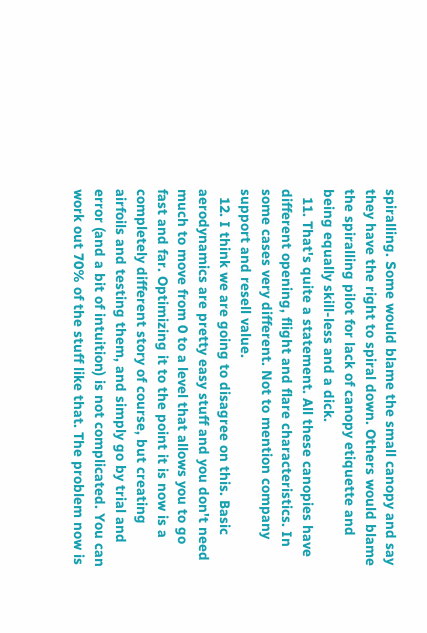spiralling. Some would blame the small canopy and say they have the right to spiral down. Others would blame the spiralling pilot for lack of canopy etiquette and being equally skill-less and a dick.
  11. That's quite a statement. All these canopies have different opening, flight and flare characteristics. In some cases very different. Not to mention company support and resell value.
  12. I think we are going to disagree on this. Basic aerodynamics are pretty easy stuff and you don't need much to move from 0 to a level that allows you to go fast and far. Optimizing it to the point it is now is a completely different story of course, but creating airfoils and testing them, and simply go by trial and error (and a bit of intuition) is not complicated. You can work out 70% of the stuff like that. The problem now is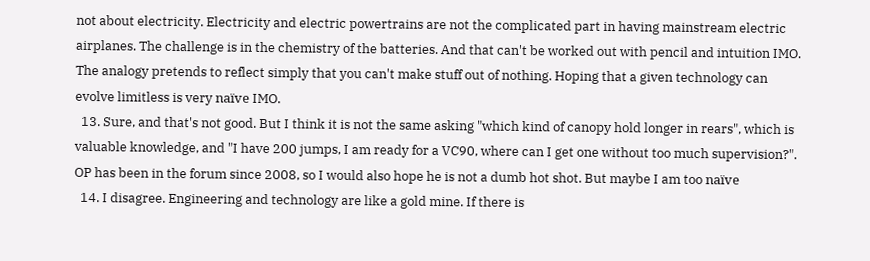not about electricity. Electricity and electric powertrains are not the complicated part in having mainstream electric airplanes. The challenge is in the chemistry of the batteries. And that can't be worked out with pencil and intuition IMO. The analogy pretends to reflect simply that you can't make stuff out of nothing. Hoping that a given technology can evolve limitless is very naïve IMO.
  13. Sure, and that's not good. But I think it is not the same asking "which kind of canopy hold longer in rears", which is valuable knowledge, and "I have 200 jumps, I am ready for a VC90, where can I get one without too much supervision?". OP has been in the forum since 2008, so I would also hope he is not a dumb hot shot. But maybe I am too naïve
  14. I disagree. Engineering and technology are like a gold mine. If there is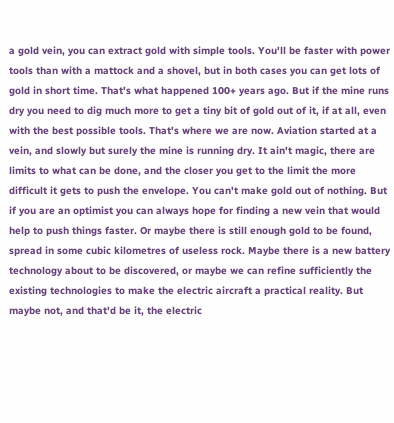a gold vein, you can extract gold with simple tools. You'll be faster with power tools than with a mattock and a shovel, but in both cases you can get lots of gold in short time. That's what happened 100+ years ago. But if the mine runs dry you need to dig much more to get a tiny bit of gold out of it, if at all, even with the best possible tools. That's where we are now. Aviation started at a vein, and slowly but surely the mine is running dry. It ain't magic, there are limits to what can be done, and the closer you get to the limit the more difficult it gets to push the envelope. You can't make gold out of nothing. But if you are an optimist you can always hope for finding a new vein that would help to push things faster. Or maybe there is still enough gold to be found, spread in some cubic kilometres of useless rock. Maybe there is a new battery technology about to be discovered, or maybe we can refine sufficiently the existing technologies to make the electric aircraft a practical reality. But maybe not, and that'd be it, the electric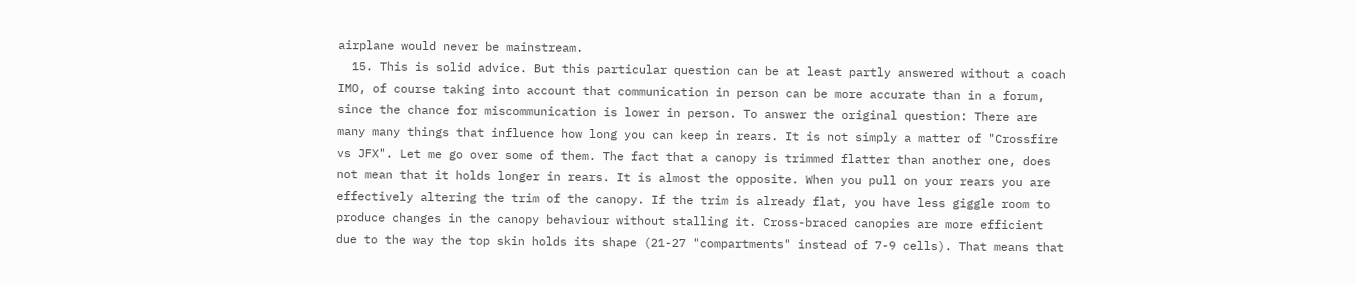airplane would never be mainstream.
  15. This is solid advice. But this particular question can be at least partly answered without a coach IMO, of course taking into account that communication in person can be more accurate than in a forum, since the chance for miscommunication is lower in person. To answer the original question: There are many many things that influence how long you can keep in rears. It is not simply a matter of "Crossfire vs JFX". Let me go over some of them. The fact that a canopy is trimmed flatter than another one, does not mean that it holds longer in rears. It is almost the opposite. When you pull on your rears you are effectively altering the trim of the canopy. If the trim is already flat, you have less giggle room to produce changes in the canopy behaviour without stalling it. Cross-braced canopies are more efficient due to the way the top skin holds its shape (21-27 "compartments" instead of 7-9 cells). That means that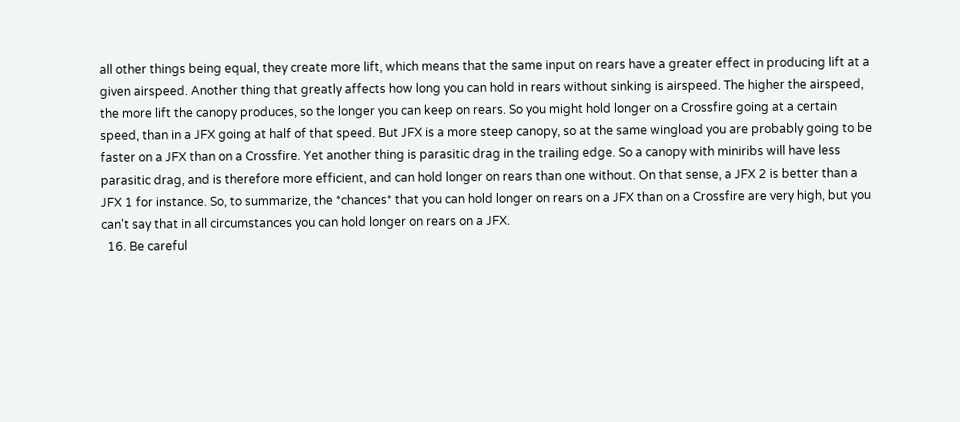all other things being equal, they create more lift, which means that the same input on rears have a greater effect in producing lift at a given airspeed. Another thing that greatly affects how long you can hold in rears without sinking is airspeed. The higher the airspeed, the more lift the canopy produces, so the longer you can keep on rears. So you might hold longer on a Crossfire going at a certain speed, than in a JFX going at half of that speed. But JFX is a more steep canopy, so at the same wingload you are probably going to be faster on a JFX than on a Crossfire. Yet another thing is parasitic drag in the trailing edge. So a canopy with miniribs will have less parasitic drag, and is therefore more efficient, and can hold longer on rears than one without. On that sense, a JFX 2 is better than a JFX 1 for instance. So, to summarize, the *chances* that you can hold longer on rears on a JFX than on a Crossfire are very high, but you can't say that in all circumstances you can hold longer on rears on a JFX.
  16. Be careful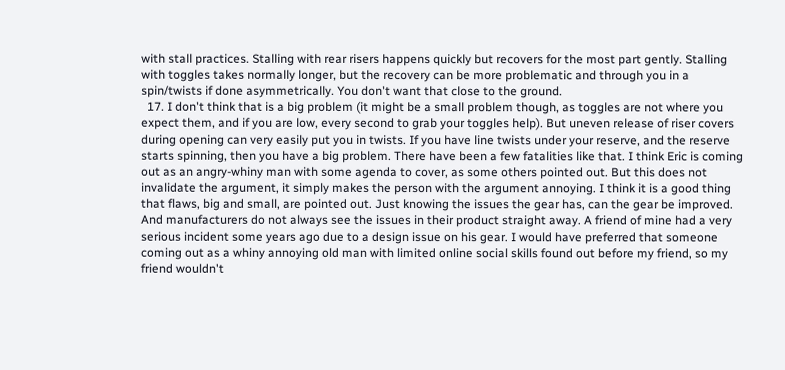with stall practices. Stalling with rear risers happens quickly but recovers for the most part gently. Stalling with toggles takes normally longer, but the recovery can be more problematic and through you in a spin/twists if done asymmetrically. You don't want that close to the ground.
  17. I don't think that is a big problem (it might be a small problem though, as toggles are not where you expect them, and if you are low, every second to grab your toggles help). But uneven release of riser covers during opening can very easily put you in twists. If you have line twists under your reserve, and the reserve starts spinning, then you have a big problem. There have been a few fatalities like that. I think Eric is coming out as an angry-whiny man with some agenda to cover, as some others pointed out. But this does not invalidate the argument, it simply makes the person with the argument annoying. I think it is a good thing that flaws, big and small, are pointed out. Just knowing the issues the gear has, can the gear be improved. And manufacturers do not always see the issues in their product straight away. A friend of mine had a very serious incident some years ago due to a design issue on his gear. I would have preferred that someone coming out as a whiny annoying old man with limited online social skills found out before my friend, so my friend wouldn't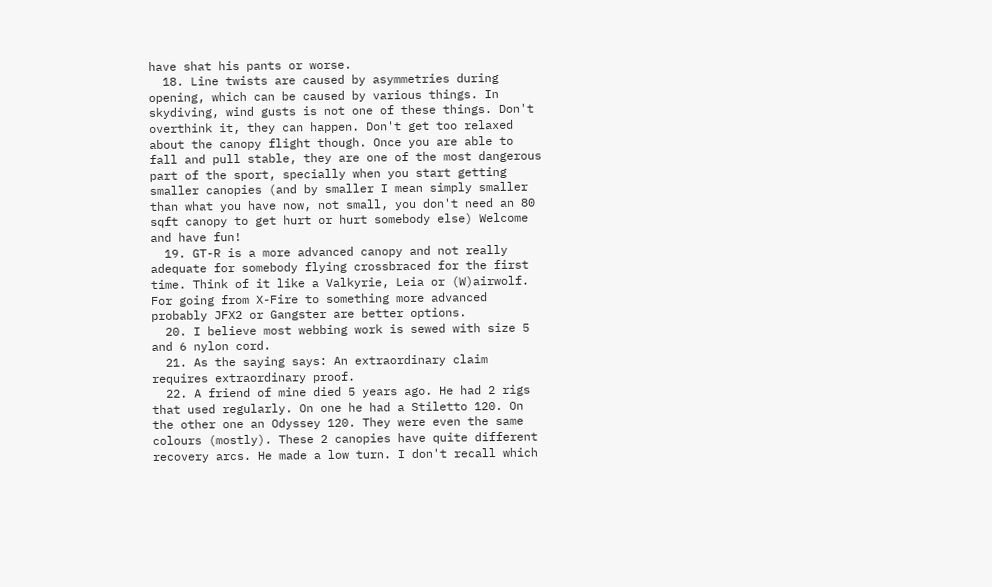have shat his pants or worse.
  18. Line twists are caused by asymmetries during opening, which can be caused by various things. In skydiving, wind gusts is not one of these things. Don't overthink it, they can happen. Don't get too relaxed about the canopy flight though. Once you are able to fall and pull stable, they are one of the most dangerous part of the sport, specially when you start getting smaller canopies (and by smaller I mean simply smaller than what you have now, not small, you don't need an 80 sqft canopy to get hurt or hurt somebody else) Welcome and have fun!
  19. GT-R is a more advanced canopy and not really adequate for somebody flying crossbraced for the first time. Think of it like a Valkyrie, Leia or (W)airwolf. For going from X-Fire to something more advanced probably JFX2 or Gangster are better options.
  20. I believe most webbing work is sewed with size 5 and 6 nylon cord.
  21. As the saying says: An extraordinary claim requires extraordinary proof.
  22. A friend of mine died 5 years ago. He had 2 rigs that used regularly. On one he had a Stiletto 120. On the other one an Odyssey 120. They were even the same colours (mostly). These 2 canopies have quite different recovery arcs. He made a low turn. I don't recall which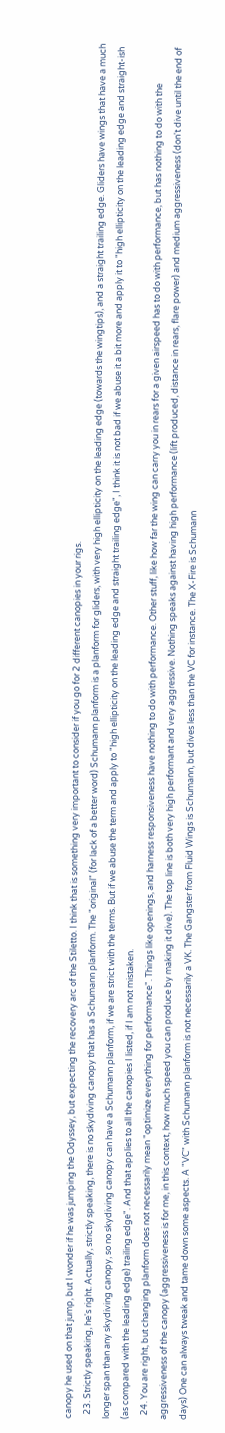canopy he used on that jump, but I wonder if he was jumping the Odyssey, but expecting the recovery arc of the Stiletto. I think that is something very important to consider if you go for 2 different canopies in your rigs.
  23. Strictly speaking, he's right. Actually, strictly speaking, there is no skydiving canopy that has a Schumann planform. The "original" (for lack of a better word) Schumann planform is a planform for gliders, with very high ellipticity on the leading edge (towards the wingtips), and a straight trailing edge. Gliders have wings that have a much longer span than any skydiving canopy, so no skydiving canopy can have a Schumann planform, if we are strict with the terms. But if we abuse the term and apply to "high ellipticity on the leading edge and straight trailing edge", I think it is not bad if we abuse it a bit more and apply it to "high ellipticity on the leading edge and straight-ish (as compared with the leading edge) trailing edge". And that applies to all the canopies I listed, if I am not mistaken.
  24. You are right, but changing planform does not necessarily mean "optimize everything for performance". Things like openings, and harness responsiveness have nothing to do with performance. Other stuff, like how far the wing can carry you in rears for a given airspeed has to do with performance, but has nothing to do with the aggressiveness of the canopy (aggressiveness is for me, in this context, how much speed you can produce by making it dive). The top line is both very high performant and very aggressive. Nothing speaks against having high performance (lift produced, distance in rears, flare power) and medium aggressiveness (don't dive until the end of days) One can always tweak and tame down some aspects. A "VC" with Schumann planform is not necessarily a VK. The Gangster from Fluid Wings is Schumann, but dives less than the VC for instance. The X-Fire is Schumann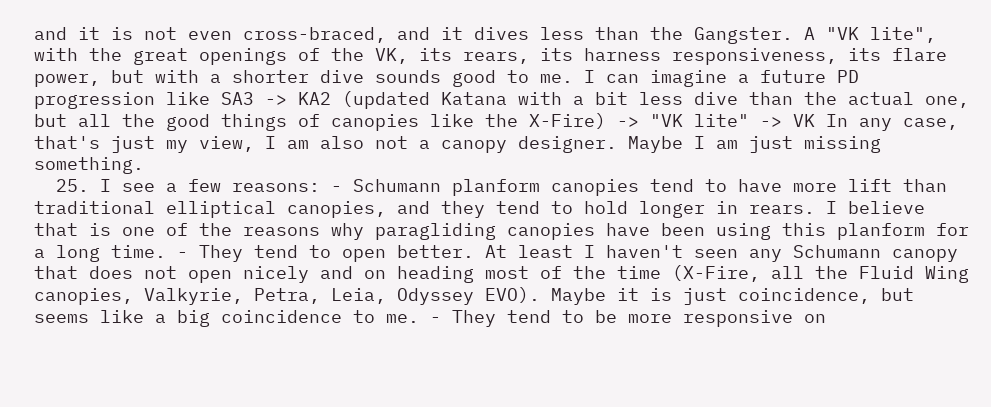and it is not even cross-braced, and it dives less than the Gangster. A "VK lite", with the great openings of the VK, its rears, its harness responsiveness, its flare power, but with a shorter dive sounds good to me. I can imagine a future PD progression like SA3 -> KA2 (updated Katana with a bit less dive than the actual one, but all the good things of canopies like the X-Fire) -> "VK lite" -> VK In any case, that's just my view, I am also not a canopy designer. Maybe I am just missing something.
  25. I see a few reasons: - Schumann planform canopies tend to have more lift than traditional elliptical canopies, and they tend to hold longer in rears. I believe that is one of the reasons why paragliding canopies have been using this planform for a long time. - They tend to open better. At least I haven't seen any Schumann canopy that does not open nicely and on heading most of the time (X-Fire, all the Fluid Wing canopies, Valkyrie, Petra, Leia, Odyssey EVO). Maybe it is just coincidence, but seems like a big coincidence to me. - They tend to be more responsive on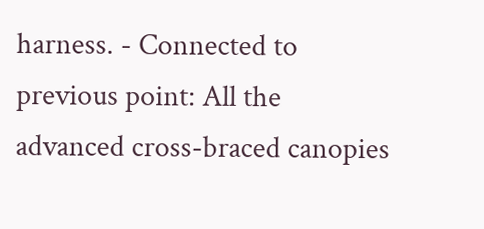harness. - Connected to previous point: All the advanced cross-braced canopies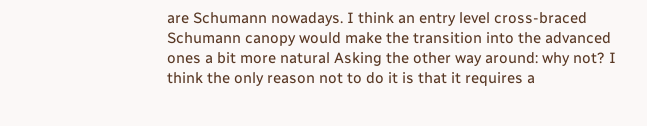are Schumann nowadays. I think an entry level cross-braced Schumann canopy would make the transition into the advanced ones a bit more natural Asking the other way around: why not? I think the only reason not to do it is that it requires a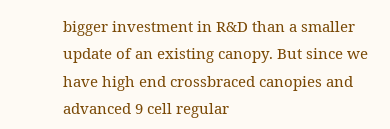bigger investment in R&D than a smaller update of an existing canopy. But since we have high end crossbraced canopies and advanced 9 cell regular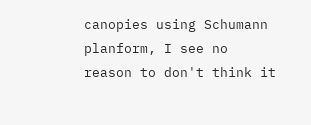canopies using Schumann planform, I see no reason to don't think it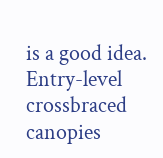is a good idea. Entry-level crossbraced canopies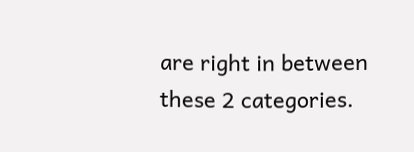are right in between these 2 categories.